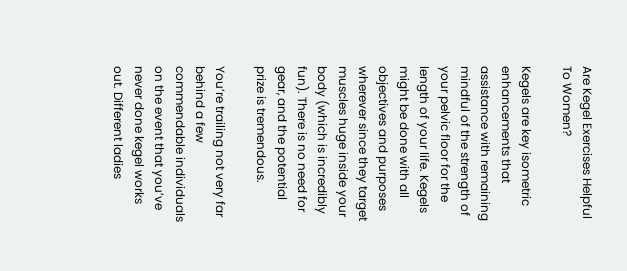Are Kegel Exercises Helpful To Women?

Kegels are key isometric enhancements that assistance with remaining mindful of the strength of your pelvic floor for the length of your life. Kegels might be done with all objectives and purposes wherever since they target muscles huge inside your body (which is incredibly fun). There is no need for gear, and the potential prize is tremendous.

You’re trailing not very far behind a few commendable individuals on the event that you’ve never done kegel works out. Different ladies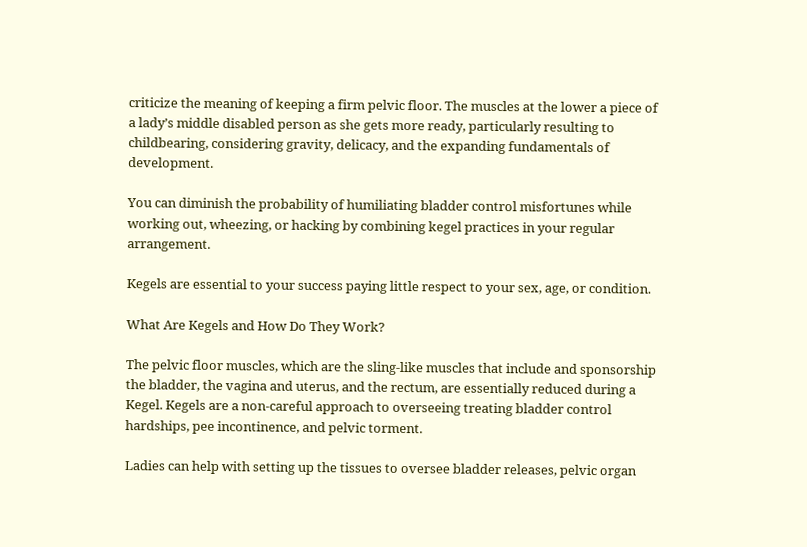criticize the meaning of keeping a firm pelvic floor. The muscles at the lower a piece of a lady’s middle disabled person as she gets more ready, particularly resulting to childbearing, considering gravity, delicacy, and the expanding fundamentals of development.

You can diminish the probability of humiliating bladder control misfortunes while working out, wheezing, or hacking by combining kegel practices in your regular arrangement.

Kegels are essential to your success paying little respect to your sex, age, or condition.

What Are Kegels and How Do They Work?

The pelvic floor muscles, which are the sling-like muscles that include and sponsorship the bladder, the vagina and uterus, and the rectum, are essentially reduced during a Kegel. Kegels are a non-careful approach to overseeing treating bladder control hardships, pee incontinence, and pelvic torment.

Ladies can help with setting up the tissues to oversee bladder releases, pelvic organ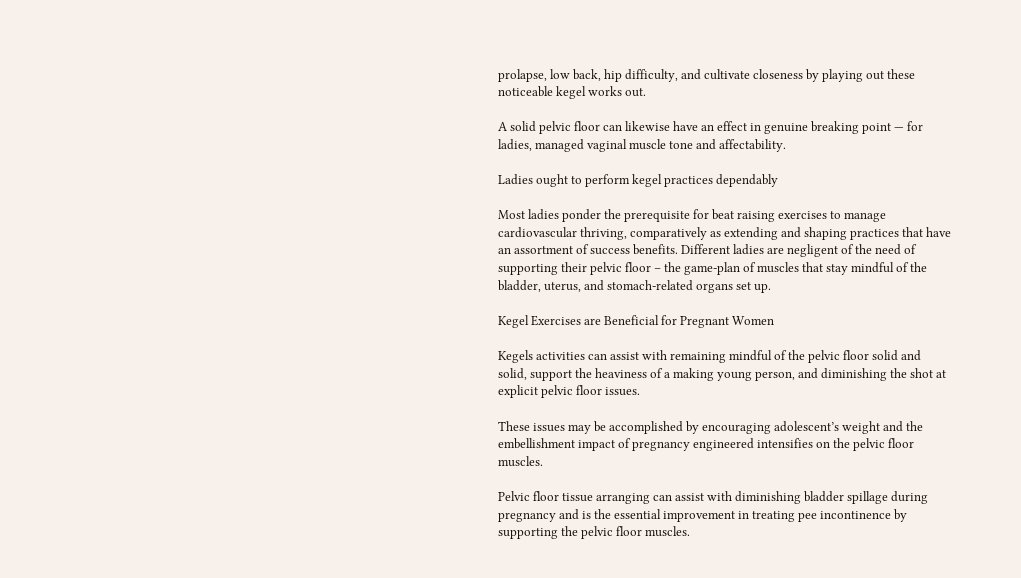prolapse, low back, hip difficulty, and cultivate closeness by playing out these noticeable kegel works out.

A solid pelvic floor can likewise have an effect in genuine breaking point — for ladies, managed vaginal muscle tone and affectability.

Ladies ought to perform kegel practices dependably

Most ladies ponder the prerequisite for beat raising exercises to manage cardiovascular thriving, comparatively as extending and shaping practices that have an assortment of success benefits. Different ladies are negligent of the need of supporting their pelvic floor – the game-plan of muscles that stay mindful of the bladder, uterus, and stomach-related organs set up.

Kegel Exercises are Beneficial for Pregnant Women

Kegels activities can assist with remaining mindful of the pelvic floor solid and solid, support the heaviness of a making young person, and diminishing the shot at explicit pelvic floor issues.

These issues may be accomplished by encouraging adolescent’s weight and the embellishment impact of pregnancy engineered intensifies on the pelvic floor muscles.

Pelvic floor tissue arranging can assist with diminishing bladder spillage during pregnancy and is the essential improvement in treating pee incontinence by supporting the pelvic floor muscles.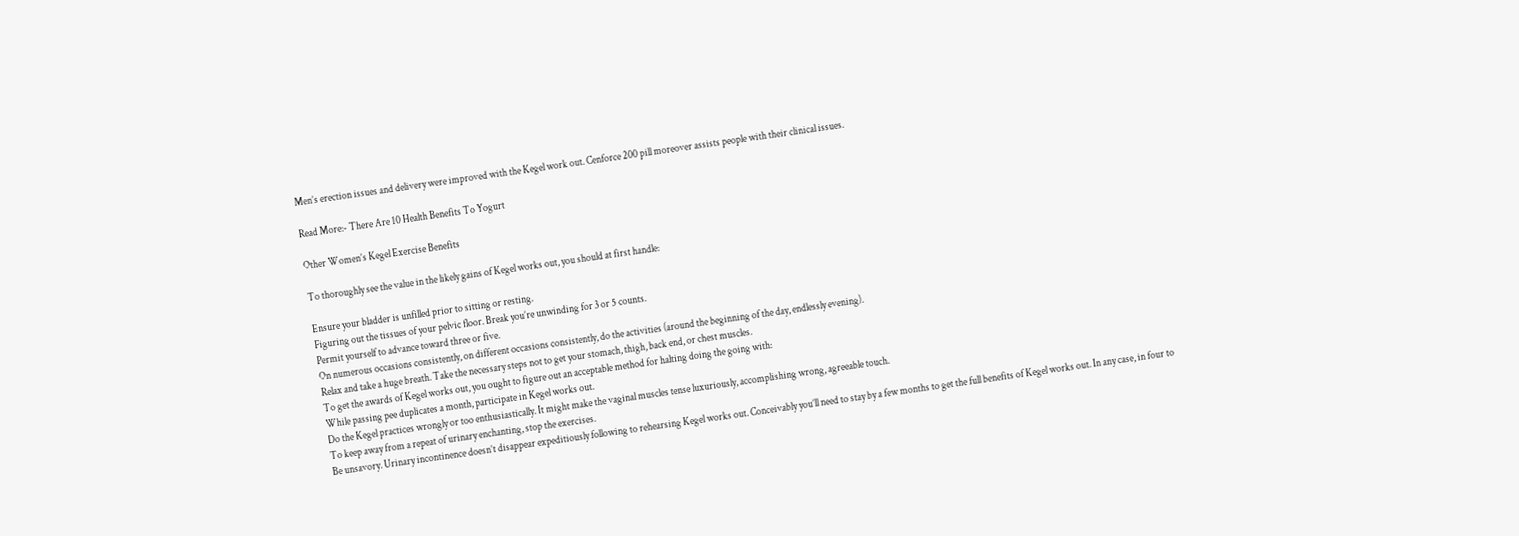Men’s erection issues and delivery were improved with the Kegel work out. Cenforce 200 pill moreover assists people with their clinical issues.

Read More:- There Are 10 Health Benefits To Yogurt

Other Women’s Kegel Exercise Benefits

To thoroughly see the value in the likely gains of Kegel works out, you should at first handle:

Ensure your bladder is unfilled prior to sitting or resting.
Figuring out the tissues of your pelvic floor. Break you’re unwinding for 3 or 5 counts.
Permit yourself to advance toward three or five.
On numerous occasions consistently, on different occasions consistently, do the activities (around the beginning of the day, endlessly evening).
Relax and take a huge breath. Take the necessary steps not to get your stomach, thigh, back end, or chest muscles.
To get the awards of Kegel works out, you ought to figure out an acceptable method for halting doing the going with:
While passing pee duplicates a month, participate in Kegel works out.
Do the Kegel practices wrongly or too enthusiastically. It might make the vaginal muscles tense luxuriously, accomplishing wrong, agreeable touch.
To keep away from a repeat of urinary enchanting, stop the exercises.
Be unsavory. Urinary incontinence doesn’t disappear expeditiously following to rehearsing Kegel works out. Conceivably you’ll need to stay by a few months to get the full benefits of Kegel works out. In any case, in four to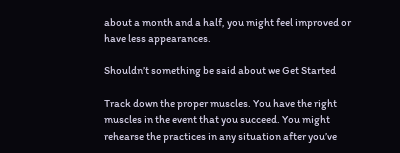about a month and a half, you might feel improved or have less appearances.

Shouldn’t something be said about we Get Started

Track down the proper muscles. You have the right muscles in the event that you succeed. You might rehearse the practices in any situation after you’ve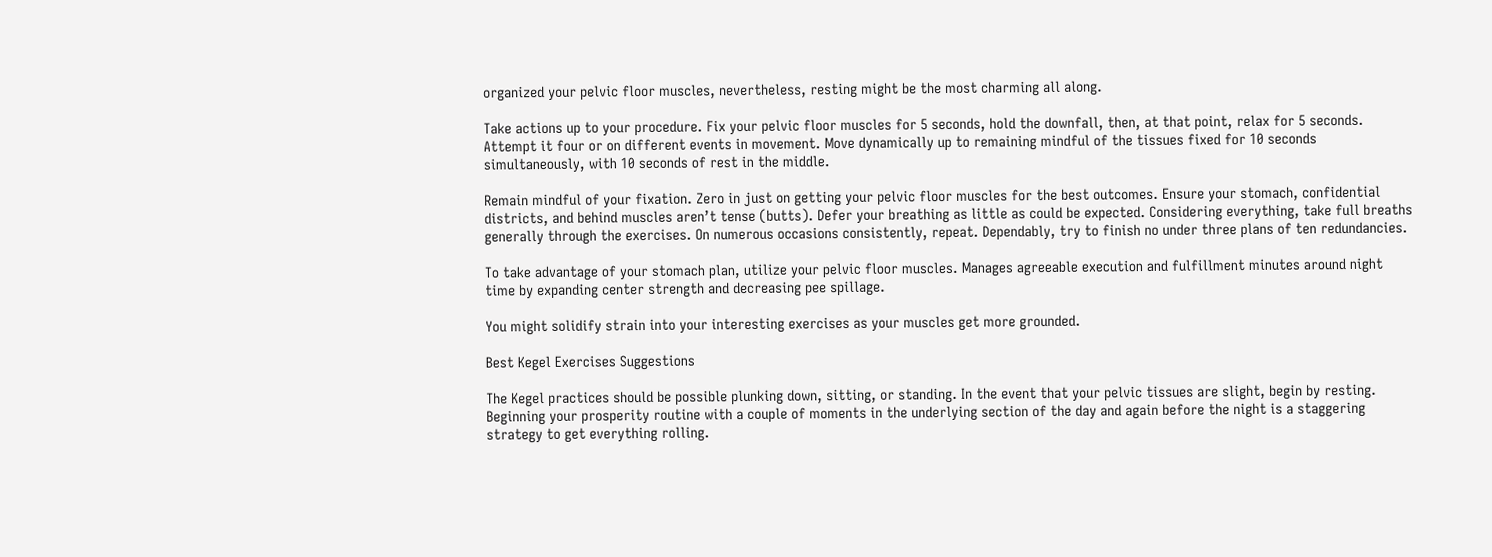organized your pelvic floor muscles, nevertheless, resting might be the most charming all along.

Take actions up to your procedure. Fix your pelvic floor muscles for 5 seconds, hold the downfall, then, at that point, relax for 5 seconds. Attempt it four or on different events in movement. Move dynamically up to remaining mindful of the tissues fixed for 10 seconds simultaneously, with 10 seconds of rest in the middle.

Remain mindful of your fixation. Zero in just on getting your pelvic floor muscles for the best outcomes. Ensure your stomach, confidential districts, and behind muscles aren’t tense (butts). Defer your breathing as little as could be expected. Considering everything, take full breaths generally through the exercises. On numerous occasions consistently, repeat. Dependably, try to finish no under three plans of ten redundancies.

To take advantage of your stomach plan, utilize your pelvic floor muscles. Manages agreeable execution and fulfillment minutes around night time by expanding center strength and decreasing pee spillage.

You might solidify strain into your interesting exercises as your muscles get more grounded.

Best Kegel Exercises Suggestions

The Kegel practices should be possible plunking down, sitting, or standing. In the event that your pelvic tissues are slight, begin by resting. Beginning your prosperity routine with a couple of moments in the underlying section of the day and again before the night is a staggering strategy to get everything rolling.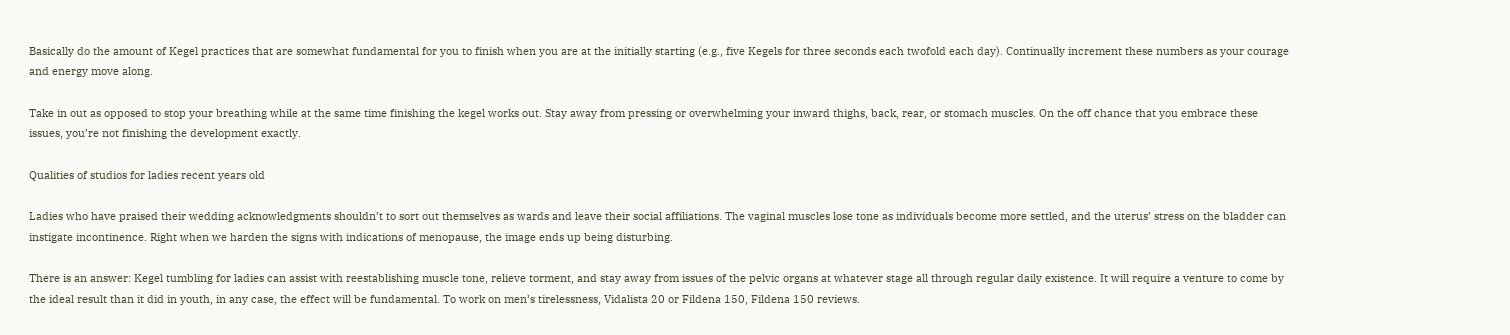Basically do the amount of Kegel practices that are somewhat fundamental for you to finish when you are at the initially starting (e.g., five Kegels for three seconds each twofold each day). Continually increment these numbers as your courage and energy move along.

Take in out as opposed to stop your breathing while at the same time finishing the kegel works out. Stay away from pressing or overwhelming your inward thighs, back, rear, or stomach muscles. On the off chance that you embrace these issues, you’re not finishing the development exactly.

Qualities of studios for ladies recent years old

Ladies who have praised their wedding acknowledgments shouldn’t to sort out themselves as wards and leave their social affiliations. The vaginal muscles lose tone as individuals become more settled, and the uterus’ stress on the bladder can instigate incontinence. Right when we harden the signs with indications of menopause, the image ends up being disturbing.

There is an answer: Kegel tumbling for ladies can assist with reestablishing muscle tone, relieve torment, and stay away from issues of the pelvic organs at whatever stage all through regular daily existence. It will require a venture to come by the ideal result than it did in youth, in any case, the effect will be fundamental. To work on men’s tirelessness, Vidalista 20 or Fildena 150, Fildena 150 reviews.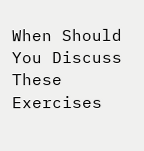When Should You Discuss These Exercises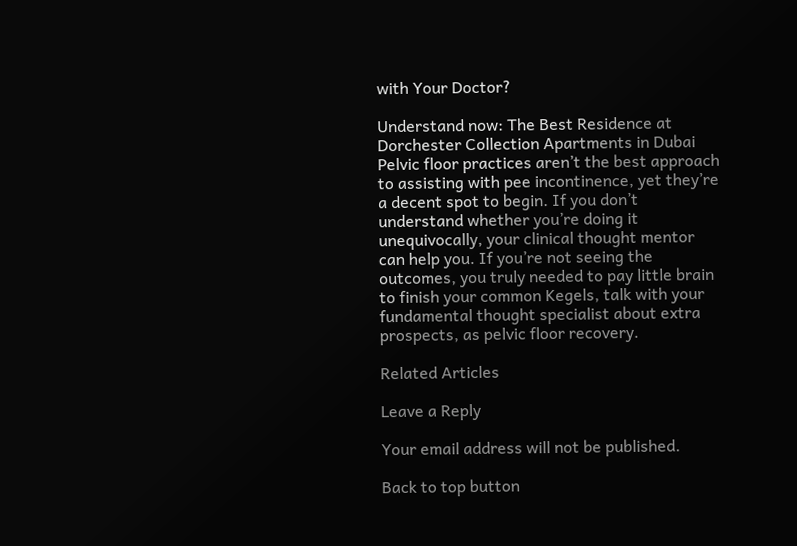with Your Doctor?

Understand now: The Best Residence at Dorchester Collection Apartments in Dubai
Pelvic floor practices aren’t the best approach to assisting with pee incontinence, yet they’re a decent spot to begin. If you don’t understand whether you’re doing it unequivocally, your clinical thought mentor can help you. If you’re not seeing the outcomes, you truly needed to pay little brain to finish your common Kegels, talk with your fundamental thought specialist about extra prospects, as pelvic floor recovery.

Related Articles

Leave a Reply

Your email address will not be published.

Back to top button